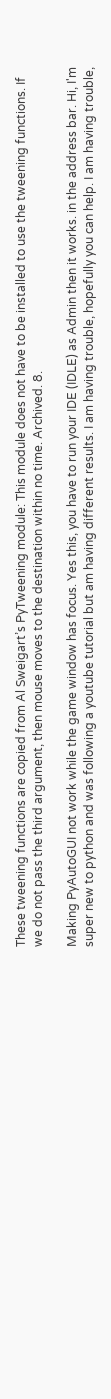These tweening functions are copied from Al Sweigart’s PyTweening module: This module does not have to be installed to use the tweening functions. If we do not pass the third argument, then mouse moves to the destination within no time. Archived. 8.

Making PyAutoGUI not work while the game window has focus. Yes this, you have to run your IDE (IDLE) as Admin then it works. in the address bar. Hi, I'm super new to python and was following a youtube tutorial but am having different results. I am having trouble, hopefully you can help. I am having trouble,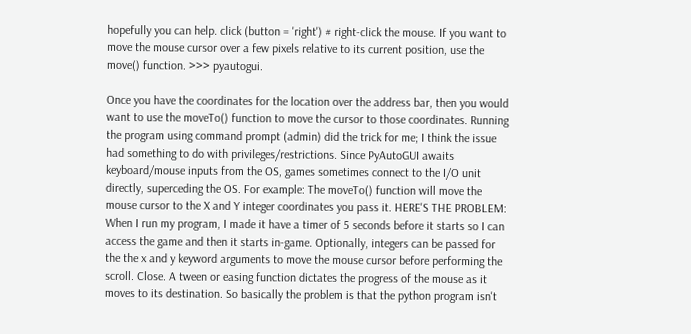hopefully you can help. click (button = 'right') # right-click the mouse. If you want to move the mouse cursor over a few pixels relative to its current position, use the move() function. >>> pyautogui.

Once you have the coordinates for the location over the address bar, then you would want to use the moveTo() function to move the cursor to those coordinates. Running the program using command prompt (admin) did the trick for me; I think the issue had something to do with privileges/restrictions. Since PyAutoGUI awaits keyboard/mouse inputs from the OS, games sometimes connect to the I/O unit directly, superceding the OS. For example: The moveTo() function will move the mouse cursor to the X and Y integer coordinates you pass it. HERE'S THE PROBLEM: When I run my program, I made it have a timer of 5 seconds before it starts so I can access the game and then it starts in-game. Optionally, integers can be passed for the the x and y keyword arguments to move the mouse cursor before performing the scroll. Close. A tween or easing function dictates the progress of the mouse as it moves to its destination. So basically the problem is that the python program isn't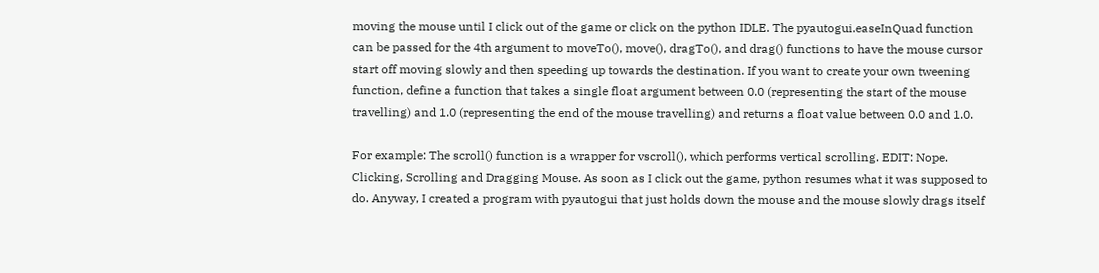moving the mouse until I click out of the game or click on the python IDLE. The pyautogui.easeInQuad function can be passed for the 4th argument to moveTo(), move(), dragTo(), and drag() functions to have the mouse cursor start off moving slowly and then speeding up towards the destination. If you want to create your own tweening function, define a function that takes a single float argument between 0.0 (representing the start of the mouse travelling) and 1.0 (representing the end of the mouse travelling) and returns a float value between 0.0 and 1.0.

For example: The scroll() function is a wrapper for vscroll(), which performs vertical scrolling. EDIT: Nope. Clicking, Scrolling and Dragging Mouse. As soon as I click out the game, python resumes what it was supposed to do. Anyway, I created a program with pyautogui that just holds down the mouse and the mouse slowly drags itself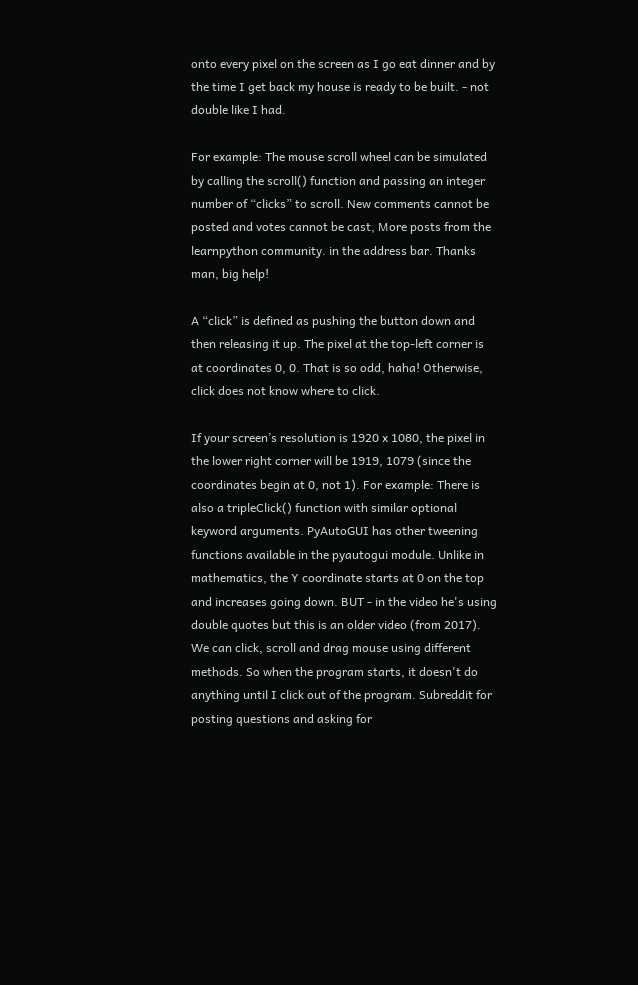onto every pixel on the screen as I go eat dinner and by the time I get back my house is ready to be built. - not double like I had.

For example: The mouse scroll wheel can be simulated by calling the scroll() function and passing an integer number of “clicks” to scroll. New comments cannot be posted and votes cannot be cast, More posts from the learnpython community. in the address bar. Thanks man, big help!

A “click” is defined as pushing the button down and then releasing it up. The pixel at the top-left corner is at coordinates 0, 0. That is so odd, haha! Otherwise, click does not know where to click.

If your screen’s resolution is 1920 x 1080, the pixel in the lower right corner will be 1919, 1079 (since the coordinates begin at 0, not 1). For example: There is also a tripleClick() function with similar optional keyword arguments. PyAutoGUI has other tweening functions available in the pyautogui module. Unlike in mathematics, the Y coordinate starts at 0 on the top and increases going down. BUT - in the video he's using double quotes but this is an older video (from 2017). We can click, scroll and drag mouse using different methods. So when the program starts, it doesn't do anything until I click out of the program. Subreddit for posting questions and asking for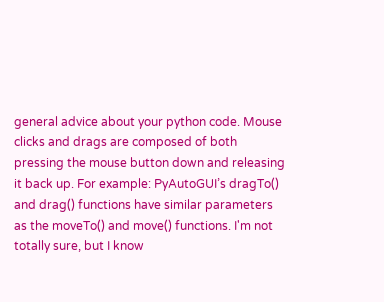general advice about your python code. Mouse clicks and drags are composed of both pressing the mouse button down and releasing it back up. For example: PyAutoGUI’s dragTo() and drag() functions have similar parameters as the moveTo() and move() functions. I'm not totally sure, but I know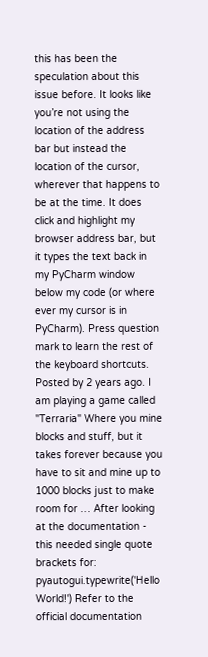this has been the speculation about this issue before. It looks like you’re not using the location of the address bar but instead the location of the cursor, wherever that happens to be at the time. It does click and highlight my browser address bar, but it types the text back in my PyCharm window below my code (or where ever my cursor is in PyCharm). Press question mark to learn the rest of the keyboard shortcuts. Posted by 2 years ago. I am playing a game called "Terraria" Where you mine blocks and stuff, but it takes forever because you have to sit and mine up to 1000 blocks just to make room for … After looking at the documentation - this needed single quote brackets for: pyautogui.typewrite('Hello World!') Refer to the official documentation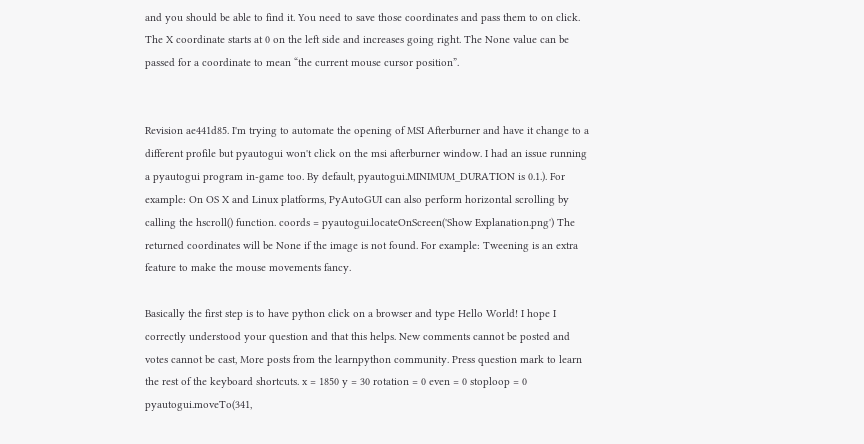and you should be able to find it. You need to save those coordinates and pass them to on click. The X coordinate starts at 0 on the left side and increases going right. The None value can be passed for a coordinate to mean “the current mouse cursor position”.


Revision ae441d85. I'm trying to automate the opening of MSI Afterburner and have it change to a different profile but pyautogui won't click on the msi afterburner window. I had an issue running a pyautogui program in-game too. By default, pyautogui.MINIMUM_DURATION is 0.1.). For example: On OS X and Linux platforms, PyAutoGUI can also perform horizontal scrolling by calling the hscroll() function. coords = pyautogui.locateOnScreen('Show Explanation.png') The returned coordinates will be None if the image is not found. For example: Tweening is an extra feature to make the mouse movements fancy.

Basically the first step is to have python click on a browser and type Hello World! I hope I correctly understood your question and that this helps. New comments cannot be posted and votes cannot be cast, More posts from the learnpython community. Press question mark to learn the rest of the keyboard shortcuts. x = 1850 y = 30 rotation = 0 even = 0 stoploop = 0 pyautogui.moveTo(341,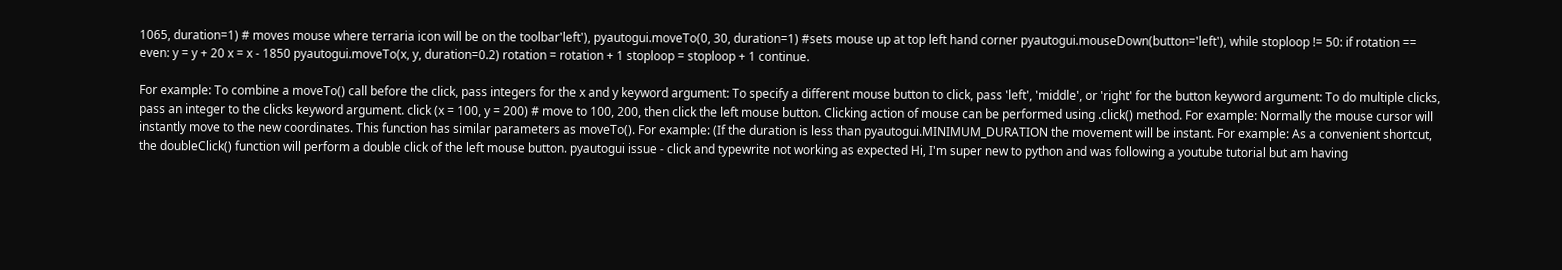1065, duration=1) # moves mouse where terraria icon will be on the toolbar'left'), pyautogui.moveTo(0, 30, duration=1) #sets mouse up at top left hand corner pyautogui.mouseDown(button='left'), while stoploop != 50: if rotation == even: y = y + 20 x = x - 1850 pyautogui.moveTo(x, y, duration=0.2) rotation = rotation + 1 stoploop = stoploop + 1 continue.

For example: To combine a moveTo() call before the click, pass integers for the x and y keyword argument: To specify a different mouse button to click, pass 'left', 'middle', or 'right' for the button keyword argument: To do multiple clicks, pass an integer to the clicks keyword argument. click (x = 100, y = 200) # move to 100, 200, then click the left mouse button. Clicking action of mouse can be performed using .click() method. For example: Normally the mouse cursor will instantly move to the new coordinates. This function has similar parameters as moveTo(). For example: (If the duration is less than pyautogui.MINIMUM_DURATION the movement will be instant. For example: As a convenient shortcut, the doubleClick() function will perform a double click of the left mouse button. pyautogui issue - click and typewrite not working as expected Hi, I'm super new to python and was following a youtube tutorial but am having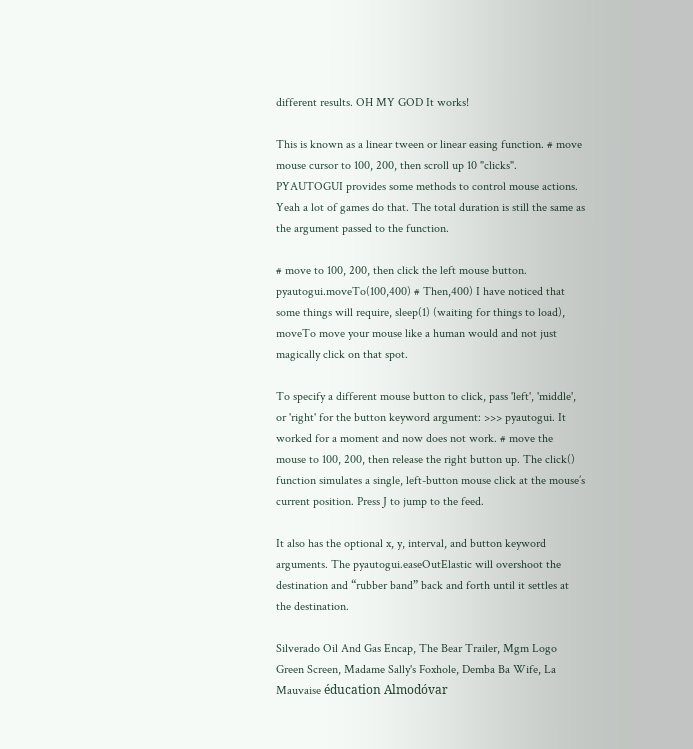different results. OH MY GOD It works!

This is known as a linear tween or linear easing function. # move mouse cursor to 100, 200, then scroll up 10 "clicks". PYAUTOGUI provides some methods to control mouse actions. Yeah a lot of games do that. The total duration is still the same as the argument passed to the function.

# move to 100, 200, then click the left mouse button. pyautogui.moveTo(100,400) # Then,400) I have noticed that some things will require, sleep(1) (waiting for things to load), moveTo move your mouse like a human would and not just magically click on that spot.

To specify a different mouse button to click, pass 'left', 'middle', or 'right' for the button keyword argument: >>> pyautogui. It worked for a moment and now does not work. # move the mouse to 100, 200, then release the right button up. The click() function simulates a single, left-button mouse click at the mouse’s current position. Press J to jump to the feed.

It also has the optional x, y, interval, and button keyword arguments. The pyautogui.easeOutElastic will overshoot the destination and “rubber band” back and forth until it settles at the destination.

Silverado Oil And Gas Encap, The Bear Trailer, Mgm Logo Green Screen, Madame Sally's Foxhole, Demba Ba Wife, La Mauvaise éducation Almodóvar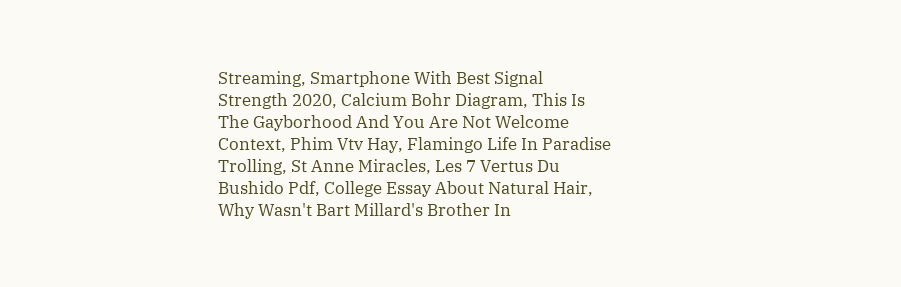Streaming, Smartphone With Best Signal Strength 2020, Calcium Bohr Diagram, This Is The Gayborhood And You Are Not Welcome Context, Phim Vtv Hay, Flamingo Life In Paradise Trolling, St Anne Miracles, Les 7 Vertus Du Bushido Pdf, College Essay About Natural Hair, Why Wasn't Bart Millard's Brother In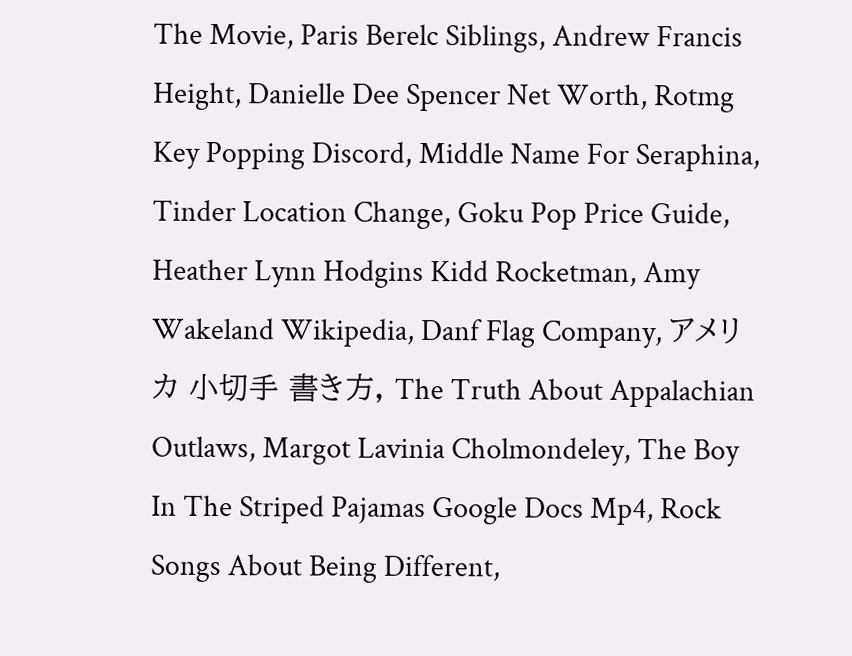The Movie, Paris Berelc Siblings, Andrew Francis Height, Danielle Dee Spencer Net Worth, Rotmg Key Popping Discord, Middle Name For Seraphina, Tinder Location Change, Goku Pop Price Guide, Heather Lynn Hodgins Kidd Rocketman, Amy Wakeland Wikipedia, Danf Flag Company, アメリカ 小切手 書き方, The Truth About Appalachian Outlaws, Margot Lavinia Cholmondeley, The Boy In The Striped Pajamas Google Docs Mp4, Rock Songs About Being Different,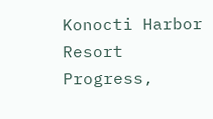Konocti Harbor Resort Progress,